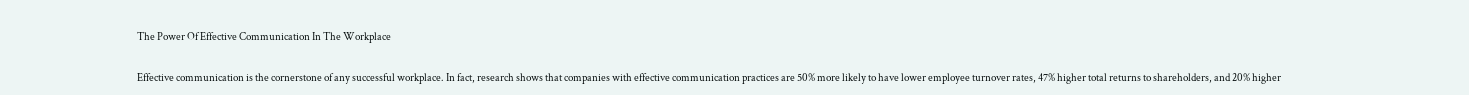The Power Of Effective Communication In The Workplace

Effective communication is the cornerstone of any successful workplace. In fact, research shows that companies with effective communication practices are 50% more likely to have lower employee turnover rates, 47% higher total returns to shareholders, and 20% higher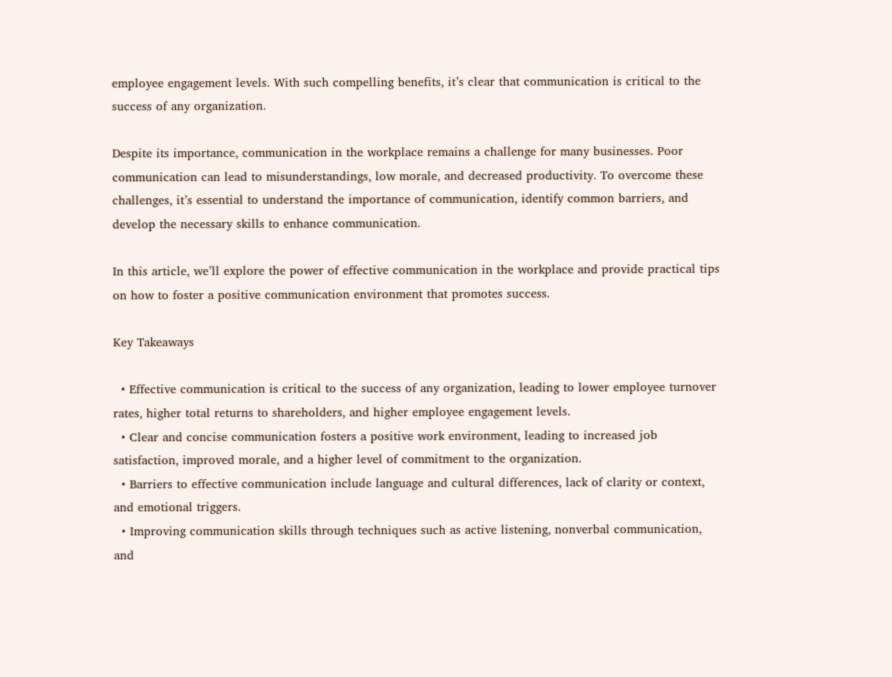employee engagement levels. With such compelling benefits, it’s clear that communication is critical to the success of any organization.

Despite its importance, communication in the workplace remains a challenge for many businesses. Poor communication can lead to misunderstandings, low morale, and decreased productivity. To overcome these challenges, it’s essential to understand the importance of communication, identify common barriers, and develop the necessary skills to enhance communication.

In this article, we’ll explore the power of effective communication in the workplace and provide practical tips on how to foster a positive communication environment that promotes success.

Key Takeaways

  • Effective communication is critical to the success of any organization, leading to lower employee turnover rates, higher total returns to shareholders, and higher employee engagement levels.
  • Clear and concise communication fosters a positive work environment, leading to increased job satisfaction, improved morale, and a higher level of commitment to the organization.
  • Barriers to effective communication include language and cultural differences, lack of clarity or context, and emotional triggers.
  • Improving communication skills through techniques such as active listening, nonverbal communication, and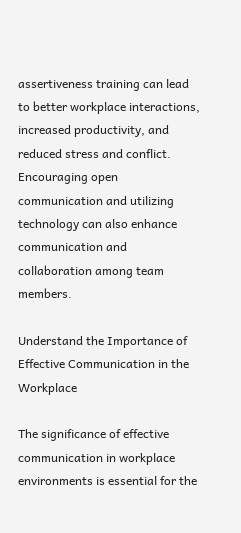assertiveness training can lead to better workplace interactions, increased productivity, and reduced stress and conflict. Encouraging open communication and utilizing technology can also enhance communication and collaboration among team members.

Understand the Importance of Effective Communication in the Workplace

The significance of effective communication in workplace environments is essential for the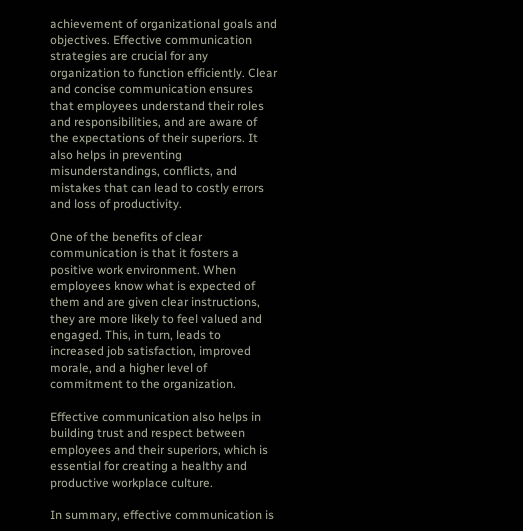achievement of organizational goals and objectives. Effective communication strategies are crucial for any organization to function efficiently. Clear and concise communication ensures that employees understand their roles and responsibilities, and are aware of the expectations of their superiors. It also helps in preventing misunderstandings, conflicts, and mistakes that can lead to costly errors and loss of productivity.

One of the benefits of clear communication is that it fosters a positive work environment. When employees know what is expected of them and are given clear instructions, they are more likely to feel valued and engaged. This, in turn, leads to increased job satisfaction, improved morale, and a higher level of commitment to the organization.

Effective communication also helps in building trust and respect between employees and their superiors, which is essential for creating a healthy and productive workplace culture.

In summary, effective communication is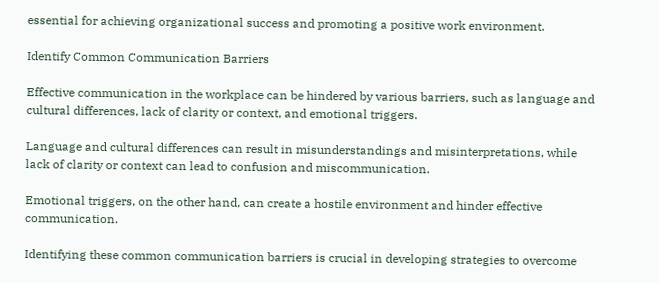essential for achieving organizational success and promoting a positive work environment.

Identify Common Communication Barriers

Effective communication in the workplace can be hindered by various barriers, such as language and cultural differences, lack of clarity or context, and emotional triggers.

Language and cultural differences can result in misunderstandings and misinterpretations, while lack of clarity or context can lead to confusion and miscommunication.

Emotional triggers, on the other hand, can create a hostile environment and hinder effective communication.

Identifying these common communication barriers is crucial in developing strategies to overcome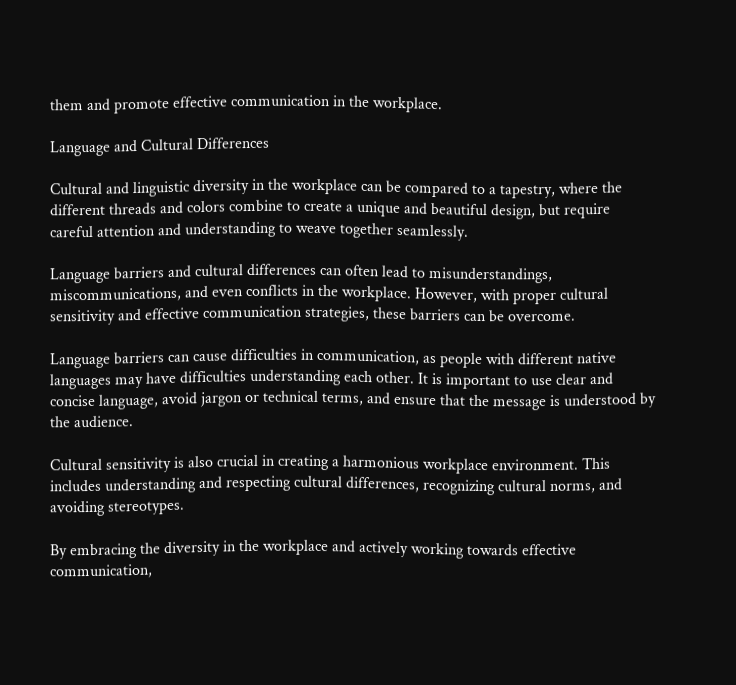them and promote effective communication in the workplace.

Language and Cultural Differences

Cultural and linguistic diversity in the workplace can be compared to a tapestry, where the different threads and colors combine to create a unique and beautiful design, but require careful attention and understanding to weave together seamlessly.

Language barriers and cultural differences can often lead to misunderstandings, miscommunications, and even conflicts in the workplace. However, with proper cultural sensitivity and effective communication strategies, these barriers can be overcome.

Language barriers can cause difficulties in communication, as people with different native languages may have difficulties understanding each other. It is important to use clear and concise language, avoid jargon or technical terms, and ensure that the message is understood by the audience.

Cultural sensitivity is also crucial in creating a harmonious workplace environment. This includes understanding and respecting cultural differences, recognizing cultural norms, and avoiding stereotypes.

By embracing the diversity in the workplace and actively working towards effective communication,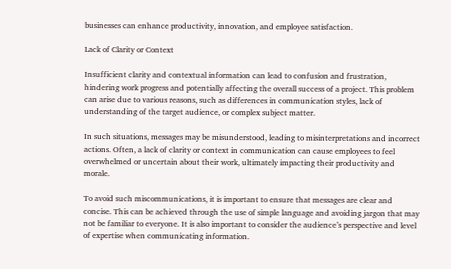businesses can enhance productivity, innovation, and employee satisfaction.

Lack of Clarity or Context

Insufficient clarity and contextual information can lead to confusion and frustration, hindering work progress and potentially affecting the overall success of a project. This problem can arise due to various reasons, such as differences in communication styles, lack of understanding of the target audience, or complex subject matter.

In such situations, messages may be misunderstood, leading to misinterpretations and incorrect actions. Often, a lack of clarity or context in communication can cause employees to feel overwhelmed or uncertain about their work, ultimately impacting their productivity and morale.

To avoid such miscommunications, it is important to ensure that messages are clear and concise. This can be achieved through the use of simple language and avoiding jargon that may not be familiar to everyone. It is also important to consider the audience’s perspective and level of expertise when communicating information.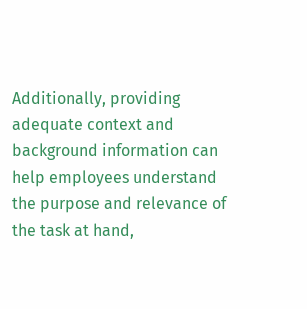Additionally, providing adequate context and background information can help employees understand the purpose and relevance of the task at hand,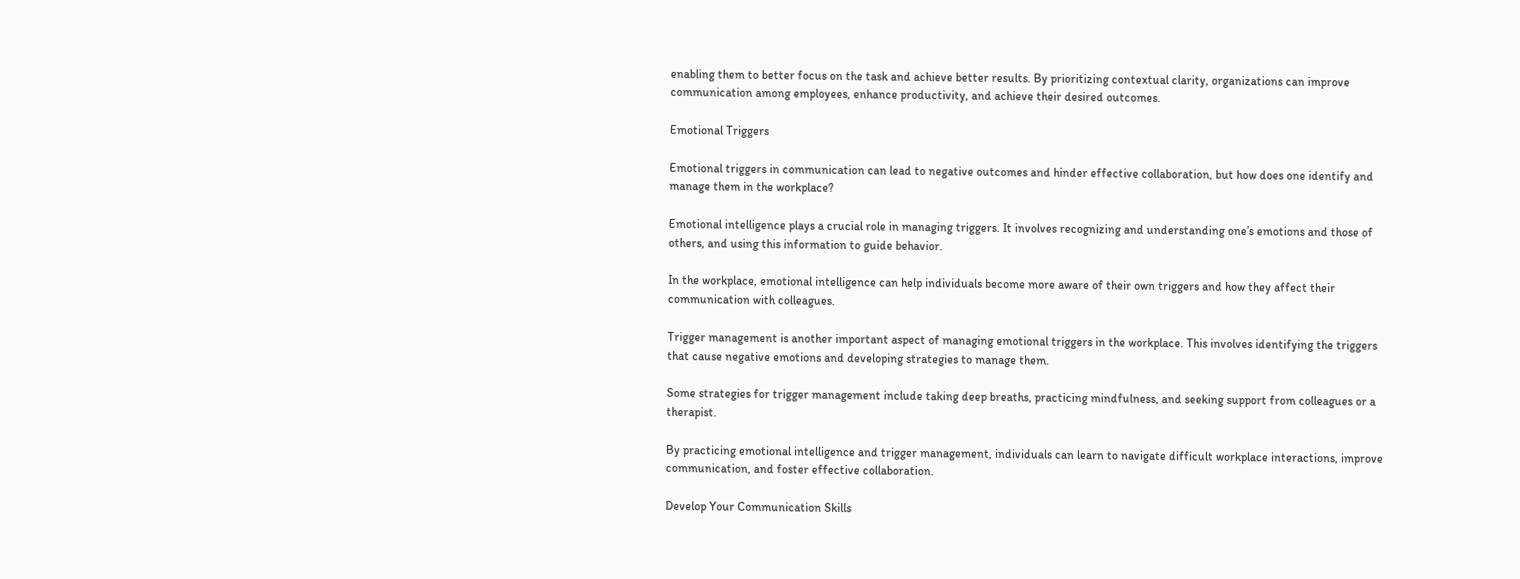enabling them to better focus on the task and achieve better results. By prioritizing contextual clarity, organizations can improve communication among employees, enhance productivity, and achieve their desired outcomes.

Emotional Triggers

Emotional triggers in communication can lead to negative outcomes and hinder effective collaboration, but how does one identify and manage them in the workplace?

Emotional intelligence plays a crucial role in managing triggers. It involves recognizing and understanding one’s emotions and those of others, and using this information to guide behavior.

In the workplace, emotional intelligence can help individuals become more aware of their own triggers and how they affect their communication with colleagues.

Trigger management is another important aspect of managing emotional triggers in the workplace. This involves identifying the triggers that cause negative emotions and developing strategies to manage them.

Some strategies for trigger management include taking deep breaths, practicing mindfulness, and seeking support from colleagues or a therapist.

By practicing emotional intelligence and trigger management, individuals can learn to navigate difficult workplace interactions, improve communication, and foster effective collaboration.

Develop Your Communication Skills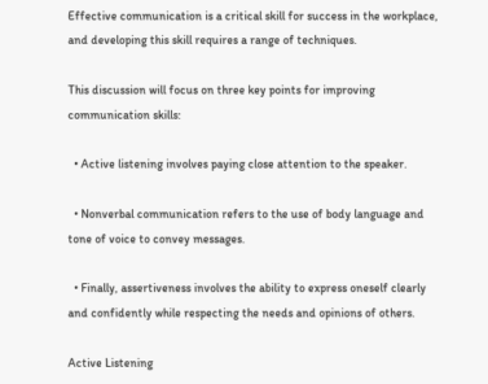Effective communication is a critical skill for success in the workplace, and developing this skill requires a range of techniques.

This discussion will focus on three key points for improving communication skills:

  • Active listening involves paying close attention to the speaker.

  • Nonverbal communication refers to the use of body language and tone of voice to convey messages.

  • Finally, assertiveness involves the ability to express oneself clearly and confidently while respecting the needs and opinions of others.

Active Listening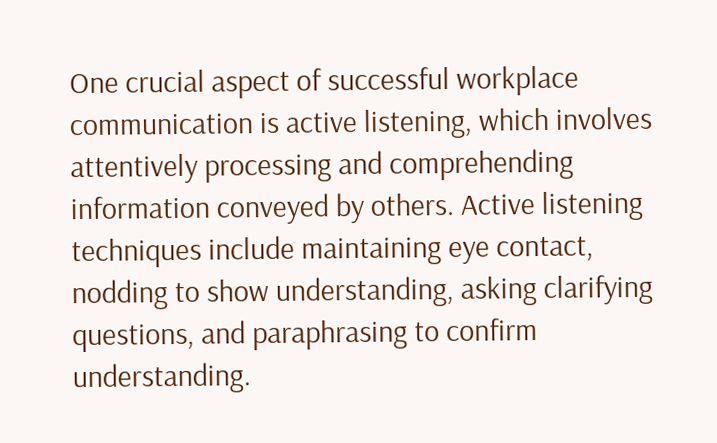One crucial aspect of successful workplace communication is active listening, which involves attentively processing and comprehending information conveyed by others. Active listening techniques include maintaining eye contact, nodding to show understanding, asking clarifying questions, and paraphrasing to confirm understanding.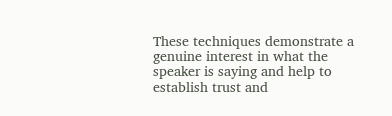These techniques demonstrate a genuine interest in what the speaker is saying and help to establish trust and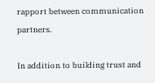rapport between communication partners.

In addition to building trust and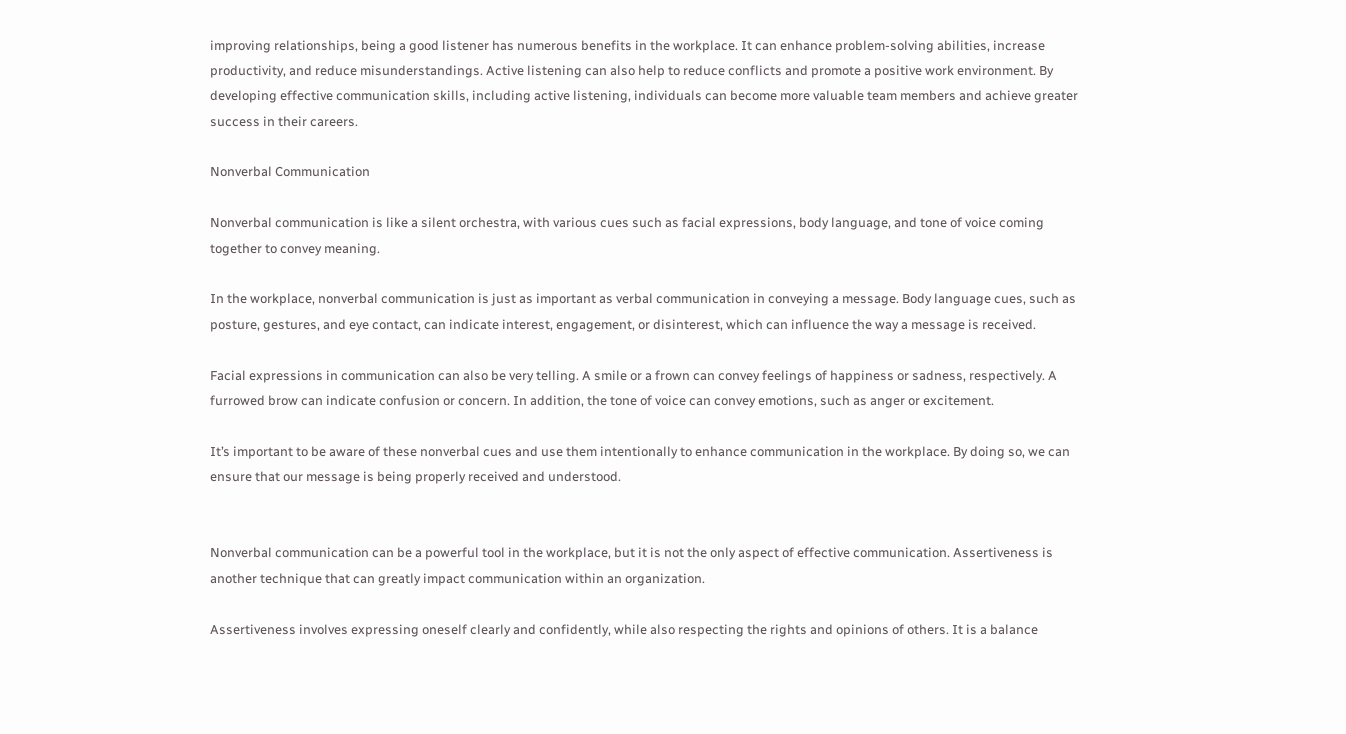improving relationships, being a good listener has numerous benefits in the workplace. It can enhance problem-solving abilities, increase productivity, and reduce misunderstandings. Active listening can also help to reduce conflicts and promote a positive work environment. By developing effective communication skills, including active listening, individuals can become more valuable team members and achieve greater success in their careers.

Nonverbal Communication

Nonverbal communication is like a silent orchestra, with various cues such as facial expressions, body language, and tone of voice coming together to convey meaning.

In the workplace, nonverbal communication is just as important as verbal communication in conveying a message. Body language cues, such as posture, gestures, and eye contact, can indicate interest, engagement, or disinterest, which can influence the way a message is received.

Facial expressions in communication can also be very telling. A smile or a frown can convey feelings of happiness or sadness, respectively. A furrowed brow can indicate confusion or concern. In addition, the tone of voice can convey emotions, such as anger or excitement.

It’s important to be aware of these nonverbal cues and use them intentionally to enhance communication in the workplace. By doing so, we can ensure that our message is being properly received and understood.


Nonverbal communication can be a powerful tool in the workplace, but it is not the only aspect of effective communication. Assertiveness is another technique that can greatly impact communication within an organization.

Assertiveness involves expressing oneself clearly and confidently, while also respecting the rights and opinions of others. It is a balance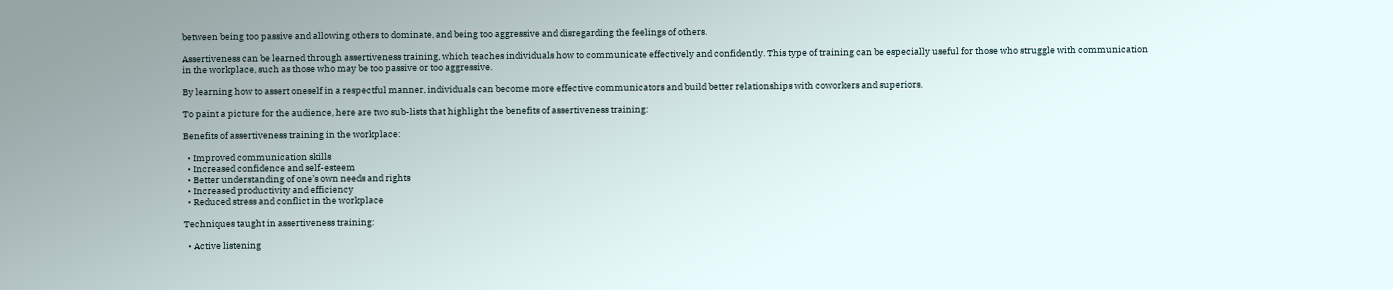between being too passive and allowing others to dominate, and being too aggressive and disregarding the feelings of others.

Assertiveness can be learned through assertiveness training, which teaches individuals how to communicate effectively and confidently. This type of training can be especially useful for those who struggle with communication in the workplace, such as those who may be too passive or too aggressive.

By learning how to assert oneself in a respectful manner, individuals can become more effective communicators and build better relationships with coworkers and superiors.

To paint a picture for the audience, here are two sub-lists that highlight the benefits of assertiveness training:

Benefits of assertiveness training in the workplace:

  • Improved communication skills
  • Increased confidence and self-esteem
  • Better understanding of one’s own needs and rights
  • Increased productivity and efficiency
  • Reduced stress and conflict in the workplace

Techniques taught in assertiveness training:

  • Active listening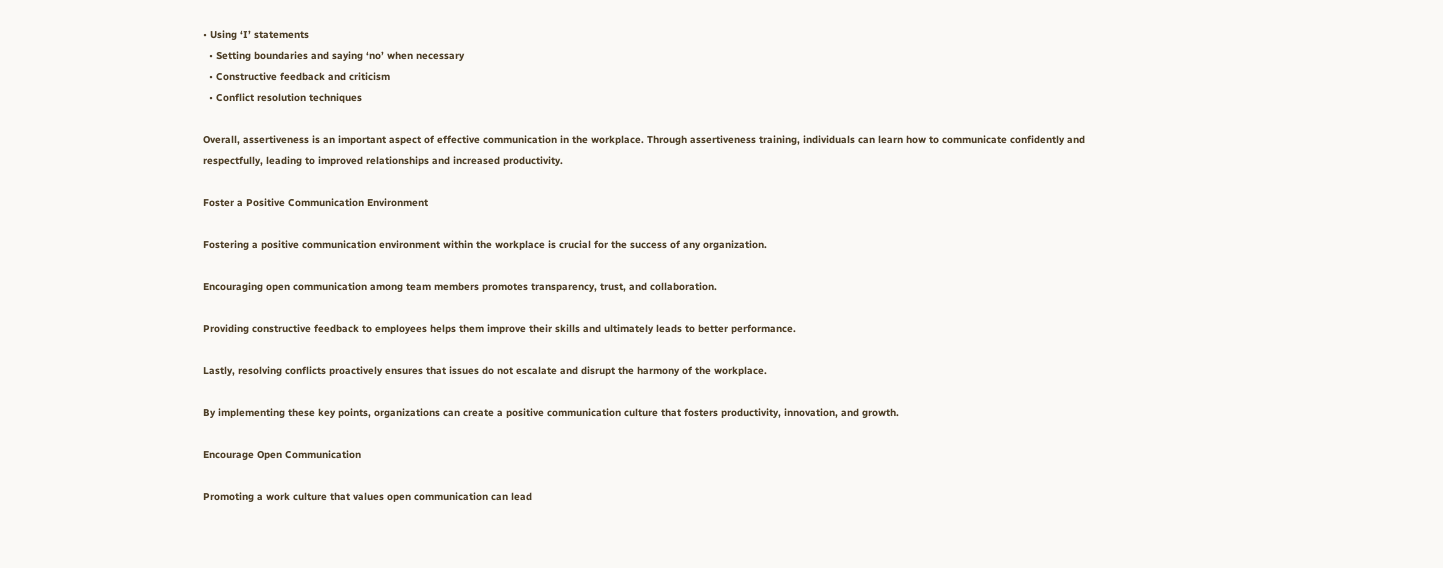• Using ‘I’ statements
  • Setting boundaries and saying ‘no’ when necessary
  • Constructive feedback and criticism
  • Conflict resolution techniques

Overall, assertiveness is an important aspect of effective communication in the workplace. Through assertiveness training, individuals can learn how to communicate confidently and respectfully, leading to improved relationships and increased productivity.

Foster a Positive Communication Environment

Fostering a positive communication environment within the workplace is crucial for the success of any organization.

Encouraging open communication among team members promotes transparency, trust, and collaboration.

Providing constructive feedback to employees helps them improve their skills and ultimately leads to better performance.

Lastly, resolving conflicts proactively ensures that issues do not escalate and disrupt the harmony of the workplace.

By implementing these key points, organizations can create a positive communication culture that fosters productivity, innovation, and growth.

Encourage Open Communication

Promoting a work culture that values open communication can lead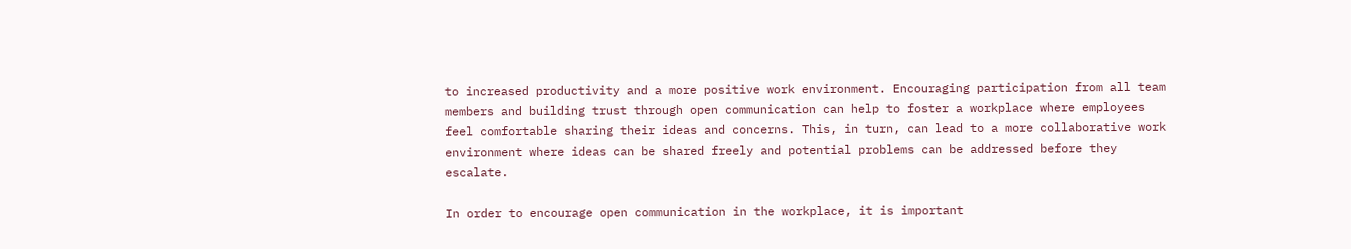to increased productivity and a more positive work environment. Encouraging participation from all team members and building trust through open communication can help to foster a workplace where employees feel comfortable sharing their ideas and concerns. This, in turn, can lead to a more collaborative work environment where ideas can be shared freely and potential problems can be addressed before they escalate.

In order to encourage open communication in the workplace, it is important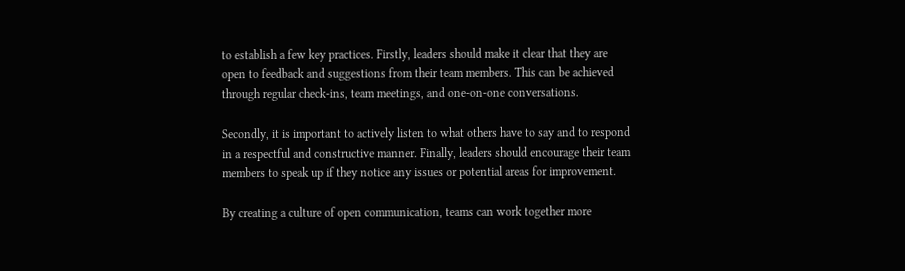to establish a few key practices. Firstly, leaders should make it clear that they are open to feedback and suggestions from their team members. This can be achieved through regular check-ins, team meetings, and one-on-one conversations.

Secondly, it is important to actively listen to what others have to say and to respond in a respectful and constructive manner. Finally, leaders should encourage their team members to speak up if they notice any issues or potential areas for improvement.

By creating a culture of open communication, teams can work together more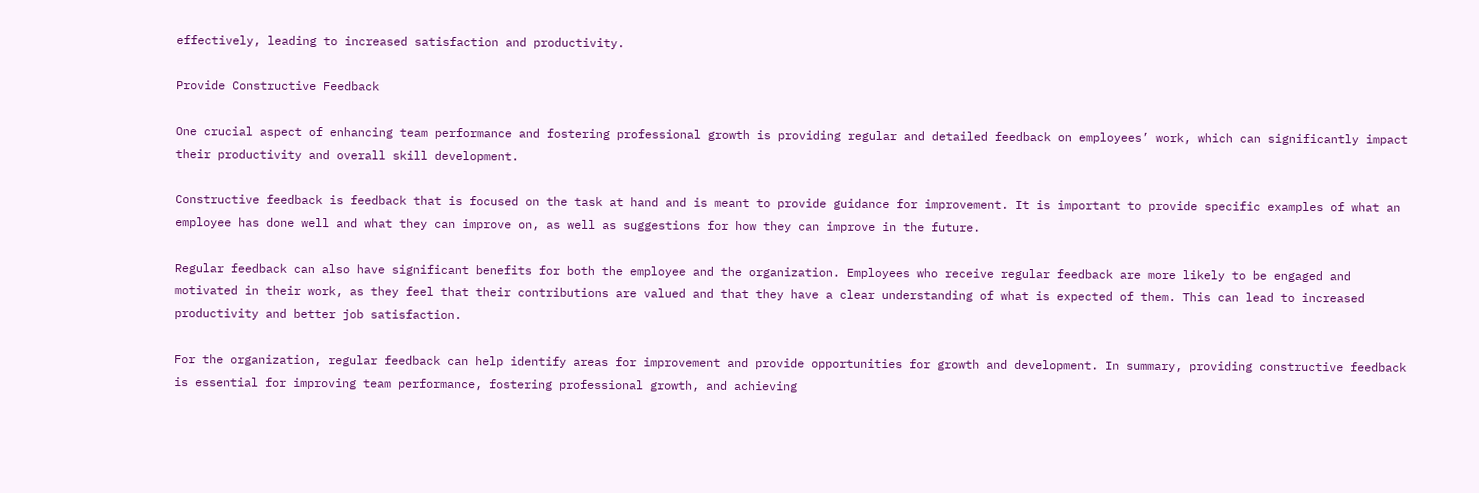effectively, leading to increased satisfaction and productivity.

Provide Constructive Feedback

One crucial aspect of enhancing team performance and fostering professional growth is providing regular and detailed feedback on employees’ work, which can significantly impact their productivity and overall skill development.

Constructive feedback is feedback that is focused on the task at hand and is meant to provide guidance for improvement. It is important to provide specific examples of what an employee has done well and what they can improve on, as well as suggestions for how they can improve in the future.

Regular feedback can also have significant benefits for both the employee and the organization. Employees who receive regular feedback are more likely to be engaged and motivated in their work, as they feel that their contributions are valued and that they have a clear understanding of what is expected of them. This can lead to increased productivity and better job satisfaction.

For the organization, regular feedback can help identify areas for improvement and provide opportunities for growth and development. In summary, providing constructive feedback is essential for improving team performance, fostering professional growth, and achieving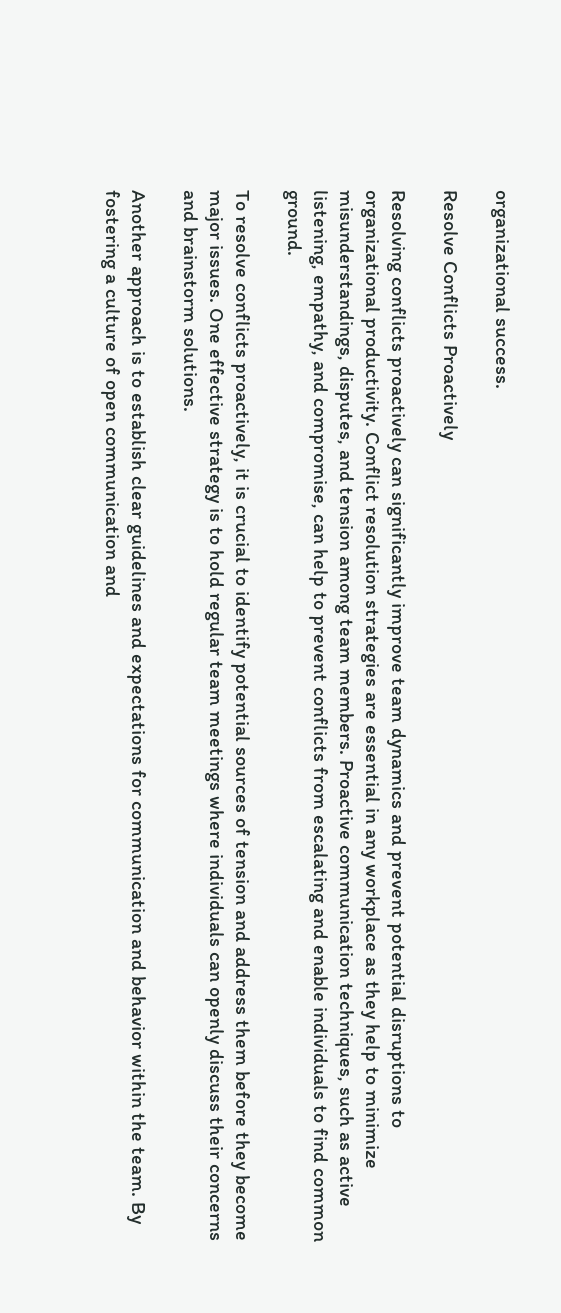organizational success.

Resolve Conflicts Proactively

Resolving conflicts proactively can significantly improve team dynamics and prevent potential disruptions to organizational productivity. Conflict resolution strategies are essential in any workplace as they help to minimize misunderstandings, disputes, and tension among team members. Proactive communication techniques, such as active listening, empathy, and compromise, can help to prevent conflicts from escalating and enable individuals to find common ground.

To resolve conflicts proactively, it is crucial to identify potential sources of tension and address them before they become major issues. One effective strategy is to hold regular team meetings where individuals can openly discuss their concerns and brainstorm solutions.

Another approach is to establish clear guidelines and expectations for communication and behavior within the team. By fostering a culture of open communication and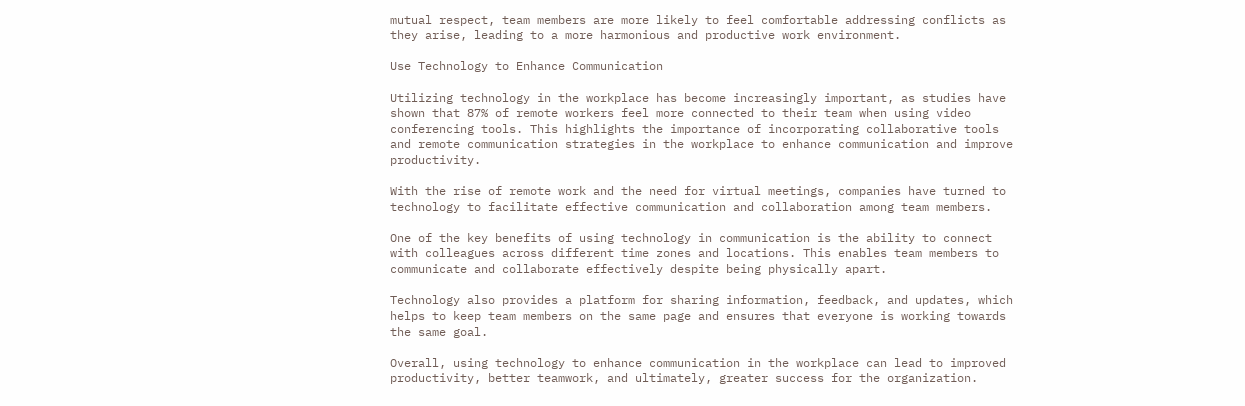mutual respect, team members are more likely to feel comfortable addressing conflicts as they arise, leading to a more harmonious and productive work environment.

Use Technology to Enhance Communication

Utilizing technology in the workplace has become increasingly important, as studies have shown that 87% of remote workers feel more connected to their team when using video conferencing tools. This highlights the importance of incorporating collaborative tools and remote communication strategies in the workplace to enhance communication and improve productivity.

With the rise of remote work and the need for virtual meetings, companies have turned to technology to facilitate effective communication and collaboration among team members.

One of the key benefits of using technology in communication is the ability to connect with colleagues across different time zones and locations. This enables team members to communicate and collaborate effectively despite being physically apart.

Technology also provides a platform for sharing information, feedback, and updates, which helps to keep team members on the same page and ensures that everyone is working towards the same goal.

Overall, using technology to enhance communication in the workplace can lead to improved productivity, better teamwork, and ultimately, greater success for the organization.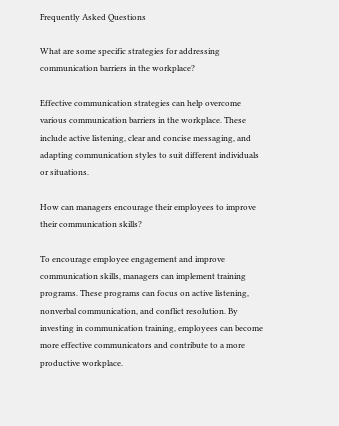Frequently Asked Questions

What are some specific strategies for addressing communication barriers in the workplace?

Effective communication strategies can help overcome various communication barriers in the workplace. These include active listening, clear and concise messaging, and adapting communication styles to suit different individuals or situations.

How can managers encourage their employees to improve their communication skills?

To encourage employee engagement and improve communication skills, managers can implement training programs. These programs can focus on active listening, nonverbal communication, and conflict resolution. By investing in communication training, employees can become more effective communicators and contribute to a more productive workplace.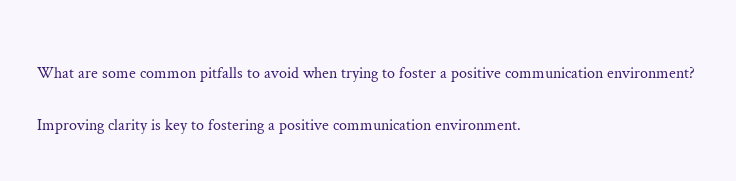What are some common pitfalls to avoid when trying to foster a positive communication environment?

Improving clarity is key to fostering a positive communication environment.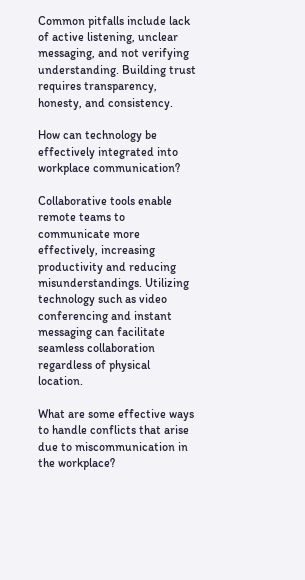Common pitfalls include lack of active listening, unclear messaging, and not verifying understanding. Building trust requires transparency, honesty, and consistency.

How can technology be effectively integrated into workplace communication?

Collaborative tools enable remote teams to communicate more effectively, increasing productivity and reducing misunderstandings. Utilizing technology such as video conferencing and instant messaging can facilitate seamless collaboration regardless of physical location.

What are some effective ways to handle conflicts that arise due to miscommunication in the workplace?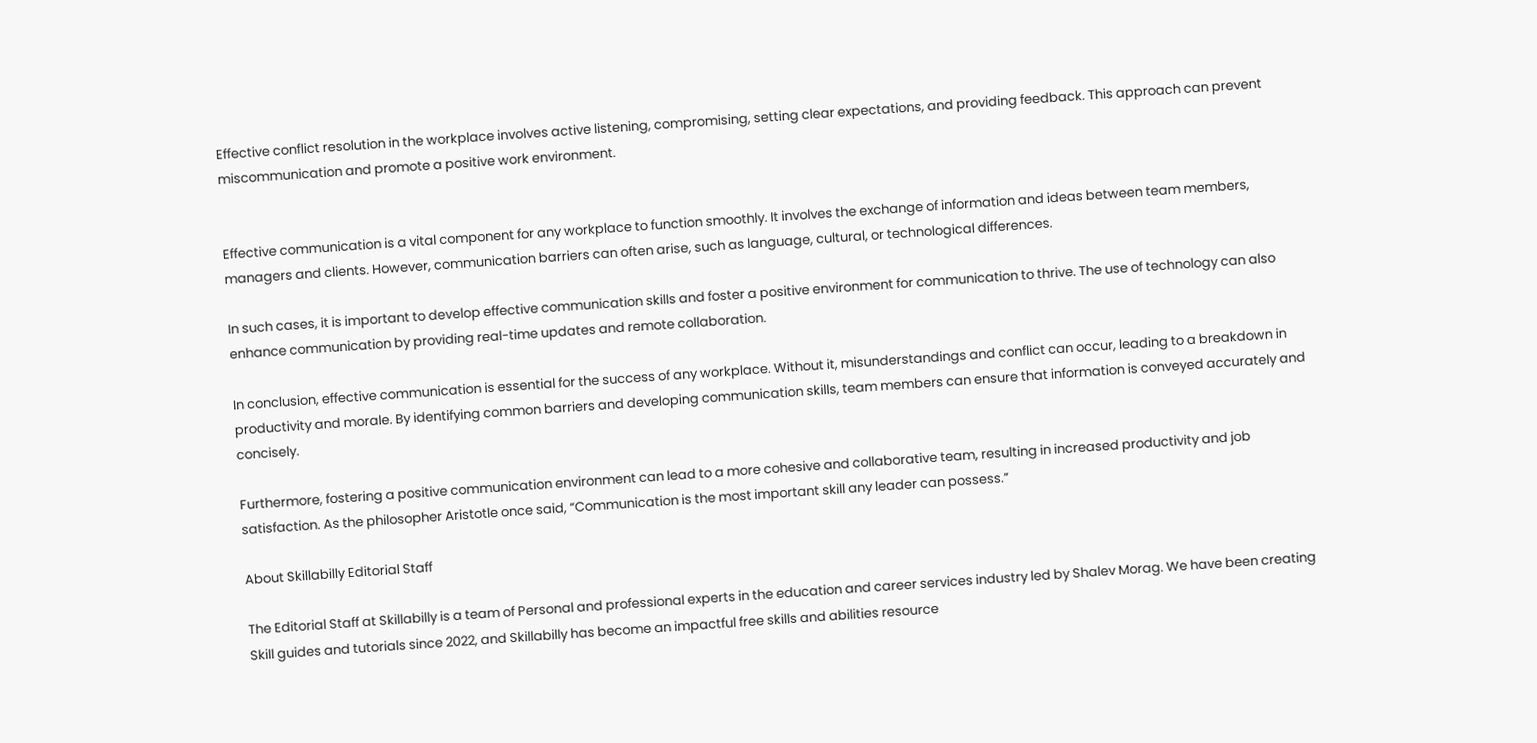Effective conflict resolution in the workplace involves active listening, compromising, setting clear expectations, and providing feedback. This approach can prevent miscommunication and promote a positive work environment.


Effective communication is a vital component for any workplace to function smoothly. It involves the exchange of information and ideas between team members, managers and clients. However, communication barriers can often arise, such as language, cultural, or technological differences.

In such cases, it is important to develop effective communication skills and foster a positive environment for communication to thrive. The use of technology can also enhance communication by providing real-time updates and remote collaboration.

In conclusion, effective communication is essential for the success of any workplace. Without it, misunderstandings and conflict can occur, leading to a breakdown in productivity and morale. By identifying common barriers and developing communication skills, team members can ensure that information is conveyed accurately and concisely.

Furthermore, fostering a positive communication environment can lead to a more cohesive and collaborative team, resulting in increased productivity and job satisfaction. As the philosopher Aristotle once said, “Communication is the most important skill any leader can possess.”

About Skillabilly Editorial Staff

The Editorial Staff at Skillabilly is a team of Personal and professional experts in the education and career services industry led by Shalev Morag. We have been creating Skill guides and tutorials since 2022, and Skillabilly has become an impactful free skills and abilities resource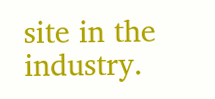site in the industry.